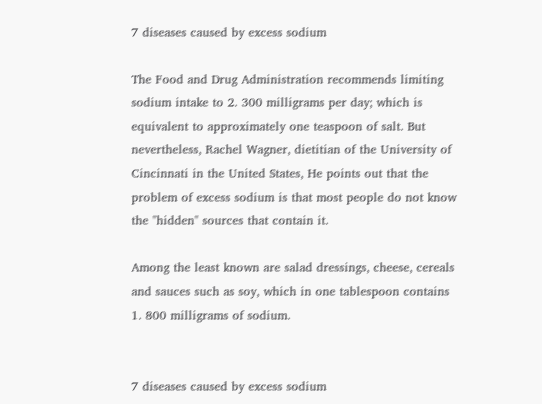7 diseases caused by excess sodium

The Food and Drug Administration recommends limiting sodium intake to 2. 300 milligrams per day; which is equivalent to approximately one teaspoon of salt. But nevertheless, Rachel Wagner, dietitian of the University of Cincinnati in the United States, He points out that the problem of excess sodium is that most people do not know the "hidden" sources that contain it.

Among the least known are salad dressings, cheese, cereals and sauces such as soy, which in one tablespoon contains 1. 800 milligrams of sodium.


7 diseases caused by excess sodium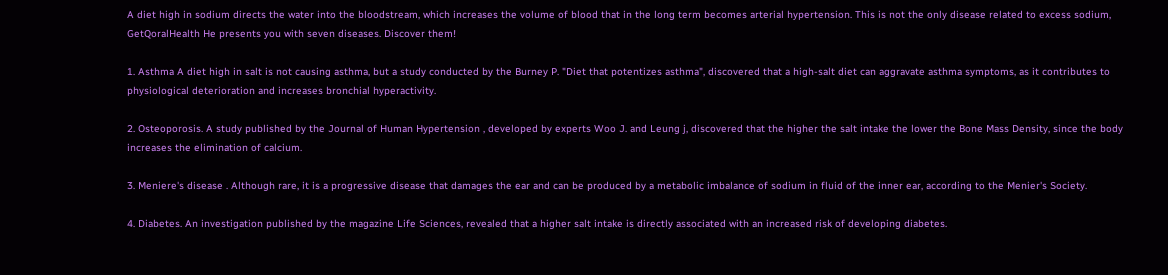A diet high in sodium directs the water into the bloodstream, which increases the volume of blood that in the long term becomes arterial hypertension. This is not the only disease related to excess sodium, GetQoralHealth He presents you with seven diseases. Discover them!

1. Asthma A diet high in salt is not causing asthma, but a study conducted by the Burney P. "Diet that potentizes asthma", discovered that a high-salt diet can aggravate asthma symptoms, as it contributes to physiological deterioration and increases bronchial hyperactivity.

2. Osteoporosis. A study published by the Journal of Human Hypertension , developed by experts Woo J. and Leung j, discovered that the higher the salt intake the lower the Bone Mass Density, since the body increases the elimination of calcium.

3. Meniere's disease . Although rare, it is a progressive disease that damages the ear and can be produced by a metabolic imbalance of sodium in fluid of the inner ear, according to the Menier's Society.

4. Diabetes. An investigation published by the magazine Life Sciences, revealed that a higher salt intake is directly associated with an increased risk of developing diabetes.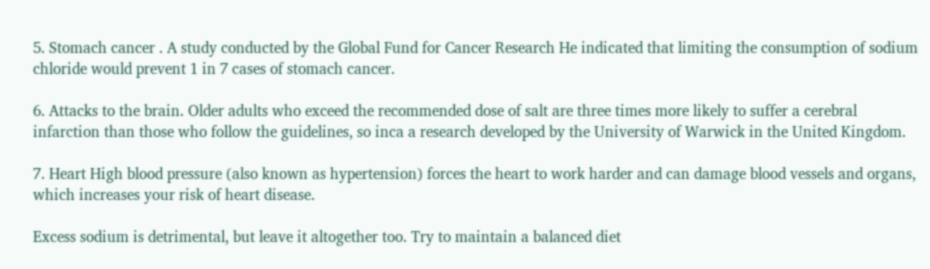5. Stomach cancer . A study conducted by the Global Fund for Cancer Research He indicated that limiting the consumption of sodium chloride would prevent 1 in 7 cases of stomach cancer.

6. Attacks to the brain. Older adults who exceed the recommended dose of salt are three times more likely to suffer a cerebral infarction than those who follow the guidelines, so inca a research developed by the University of Warwick in the United Kingdom.

7. Heart High blood pressure (also known as hypertension) forces the heart to work harder and can damage blood vessels and organs, which increases your risk of heart disease.

Excess sodium is detrimental, but leave it altogether too. Try to maintain a balanced diet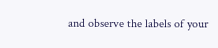and observe the labels of your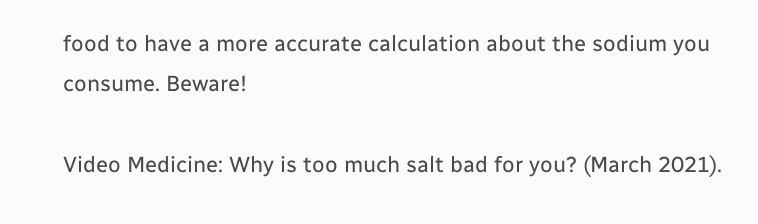food to have a more accurate calculation about the sodium you consume. Beware!

Video Medicine: Why is too much salt bad for you? (March 2021).